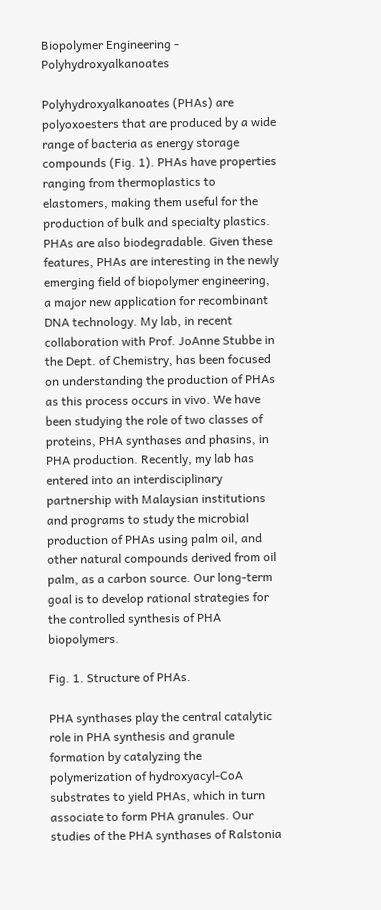Biopolymer Engineering - Polyhydroxyalkanoates

Polyhydroxyalkanoates (PHAs) are polyoxoesters that are produced by a wide range of bacteria as energy storage compounds (Fig. 1). PHAs have properties ranging from thermoplastics to elastomers, making them useful for the production of bulk and specialty plastics. PHAs are also biodegradable. Given these features, PHAs are interesting in the newly emerging field of biopolymer engineering, a major new application for recombinant DNA technology. My lab, in recent collaboration with Prof. JoAnne Stubbe in the Dept. of Chemistry, has been focused on understanding the production of PHAs as this process occurs in vivo. We have been studying the role of two classes of proteins, PHA synthases and phasins, in PHA production. Recently, my lab has entered into an interdisciplinary partnership with Malaysian institutions and programs to study the microbial production of PHAs using palm oil, and other natural compounds derived from oil palm, as a carbon source. Our long-term goal is to develop rational strategies for the controlled synthesis of PHA biopolymers.

Fig. 1. Structure of PHAs.

PHA synthases play the central catalytic role in PHA synthesis and granule formation by catalyzing the polymerization of hydroxyacyl-CoA substrates to yield PHAs, which in turn associate to form PHA granules. Our studies of the PHA synthases of Ralstonia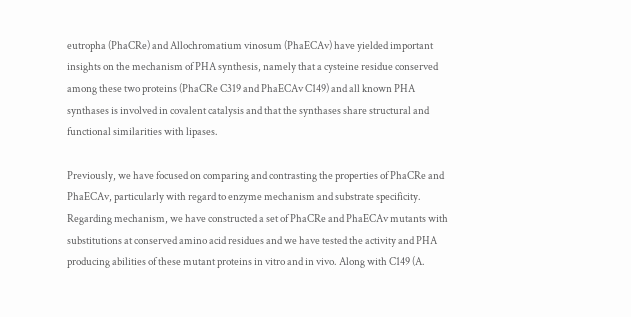eutropha (PhaCRe) and Allochromatium vinosum (PhaECAv) have yielded important insights on the mechanism of PHA synthesis, namely that a cysteine residue conserved among these two proteins (PhaCRe C319 and PhaECAv C149) and all known PHA synthases is involved in covalent catalysis and that the synthases share structural and functional similarities with lipases.

Previously, we have focused on comparing and contrasting the properties of PhaCRe and PhaECAv, particularly with regard to enzyme mechanism and substrate specificity. Regarding mechanism, we have constructed a set of PhaCRe and PhaECAv mutants with substitutions at conserved amino acid residues and we have tested the activity and PHA producing abilities of these mutant proteins in vitro and in vivo. Along with C149 (A.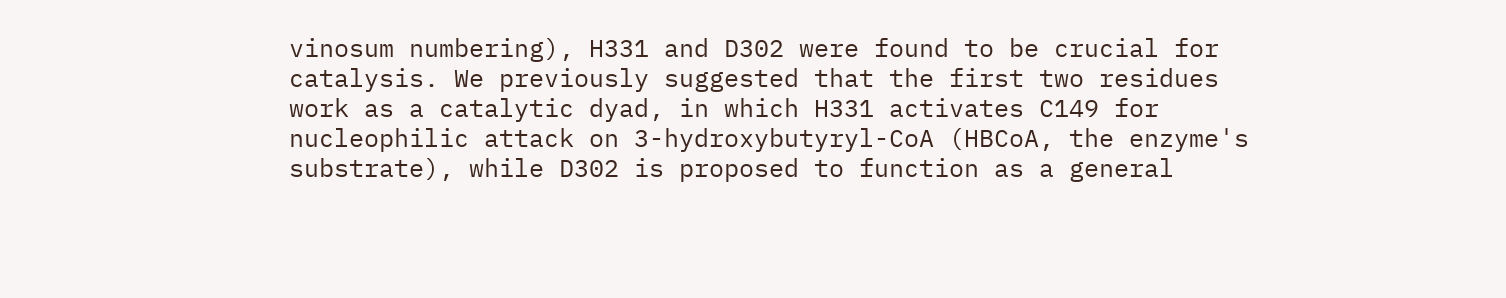vinosum numbering), H331 and D302 were found to be crucial for catalysis. We previously suggested that the first two residues work as a catalytic dyad, in which H331 activates C149 for nucleophilic attack on 3-hydroxybutyryl-CoA (HBCoA, the enzyme's substrate), while D302 is proposed to function as a general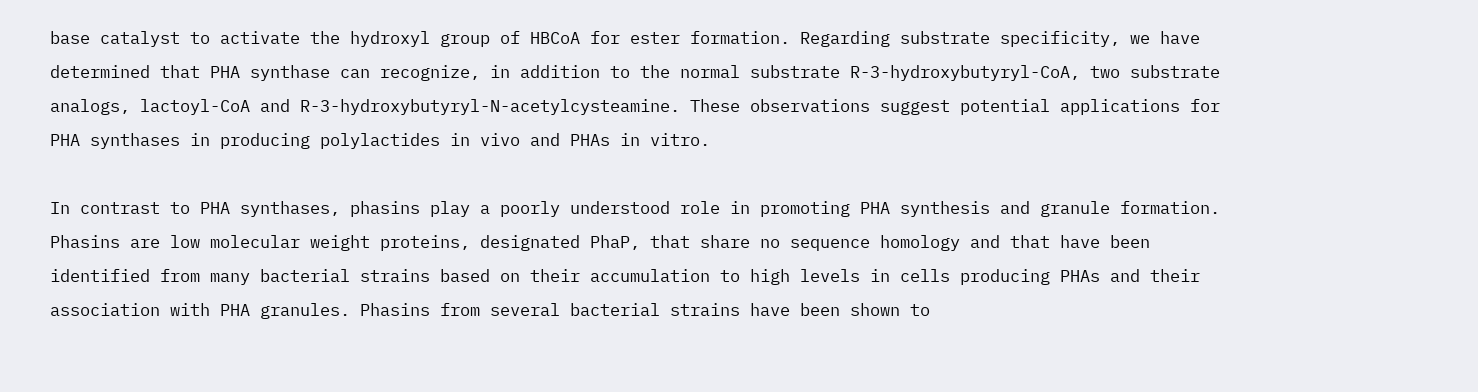base catalyst to activate the hydroxyl group of HBCoA for ester formation. Regarding substrate specificity, we have determined that PHA synthase can recognize, in addition to the normal substrate R-3-hydroxybutyryl-CoA, two substrate analogs, lactoyl-CoA and R-3-hydroxybutyryl-N-acetylcysteamine. These observations suggest potential applications for PHA synthases in producing polylactides in vivo and PHAs in vitro.

In contrast to PHA synthases, phasins play a poorly understood role in promoting PHA synthesis and granule formation. Phasins are low molecular weight proteins, designated PhaP, that share no sequence homology and that have been identified from many bacterial strains based on their accumulation to high levels in cells producing PHAs and their association with PHA granules. Phasins from several bacterial strains have been shown to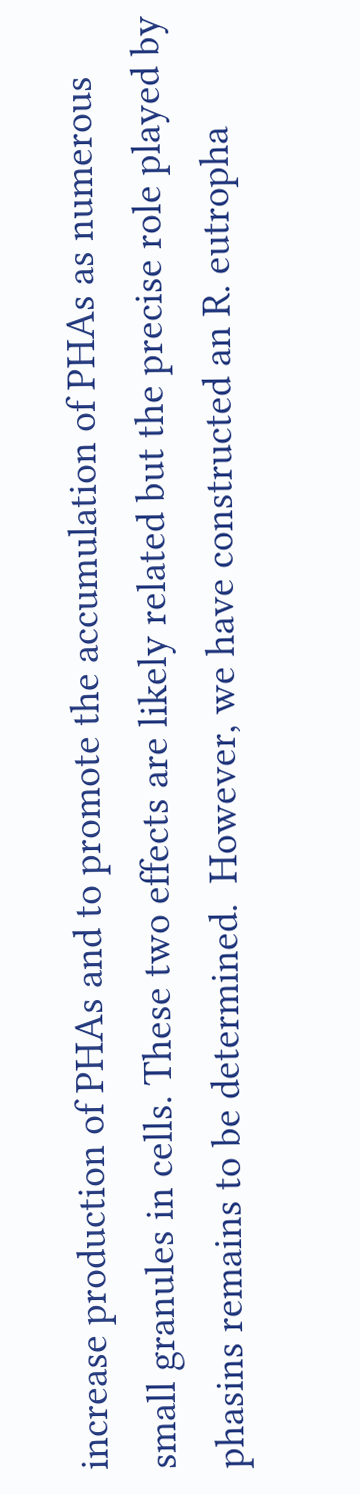increase production of PHAs and to promote the accumulation of PHAs as numerous small granules in cells. These two effects are likely related but the precise role played by phasins remains to be determined.  However, we have constructed an R. eutropha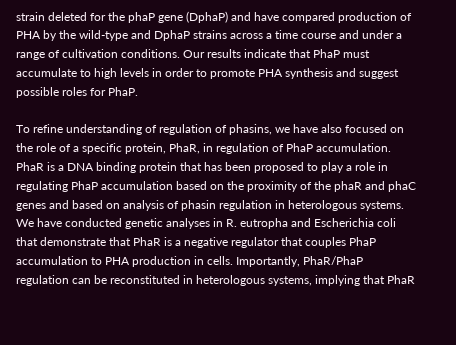strain deleted for the phaP gene (DphaP) and have compared production of PHA by the wild-type and DphaP strains across a time course and under a range of cultivation conditions. Our results indicate that PhaP must accumulate to high levels in order to promote PHA synthesis and suggest possible roles for PhaP.

To refine understanding of regulation of phasins, we have also focused on the role of a specific protein, PhaR, in regulation of PhaP accumulation. PhaR is a DNA binding protein that has been proposed to play a role in regulating PhaP accumulation based on the proximity of the phaR and phaC genes and based on analysis of phasin regulation in heterologous systems. We have conducted genetic analyses in R. eutropha and Escherichia coli that demonstrate that PhaR is a negative regulator that couples PhaP accumulation to PHA production in cells. Importantly, PhaR/PhaP regulation can be reconstituted in heterologous systems, implying that PhaR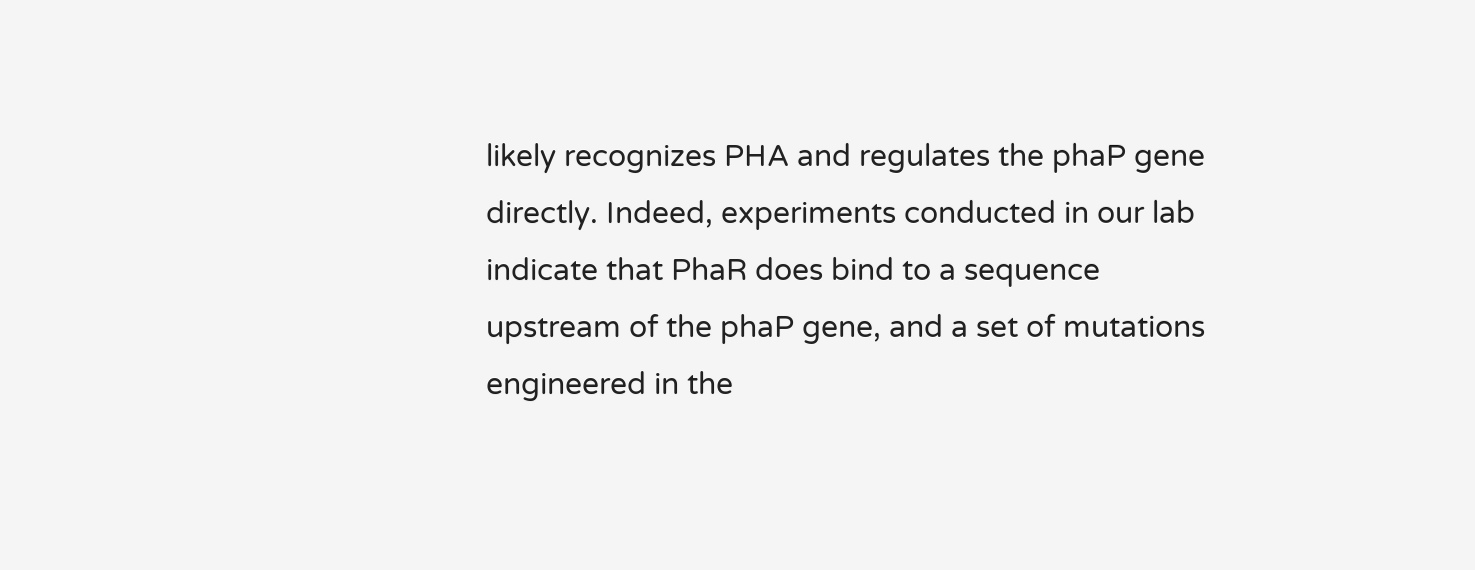likely recognizes PHA and regulates the phaP gene directly. Indeed, experiments conducted in our lab indicate that PhaR does bind to a sequence upstream of the phaP gene, and a set of mutations engineered in the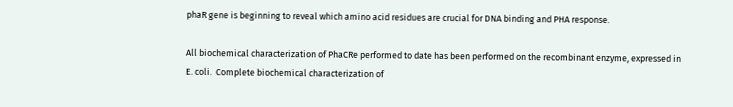phaR gene is beginning to reveal which amino acid residues are crucial for DNA binding and PHA response.

All biochemical characterization of PhaCRe performed to date has been performed on the recombinant enzyme, expressed in E. coli.  Complete biochemical characterization of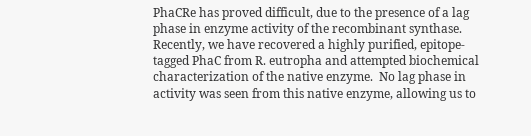PhaCRe has proved difficult, due to the presence of a lag phase in enzyme activity of the recombinant synthase.  Recently, we have recovered a highly purified, epitope-tagged PhaC from R. eutropha and attempted biochemical characterization of the native enzyme.  No lag phase in activity was seen from this native enzyme, allowing us to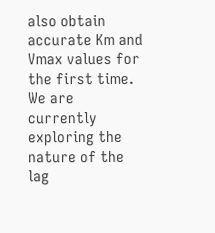also obtain accurate Km and Vmax values for the first time.  We are currently exploring the nature of the lag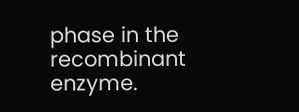phase in the recombinant enzyme.